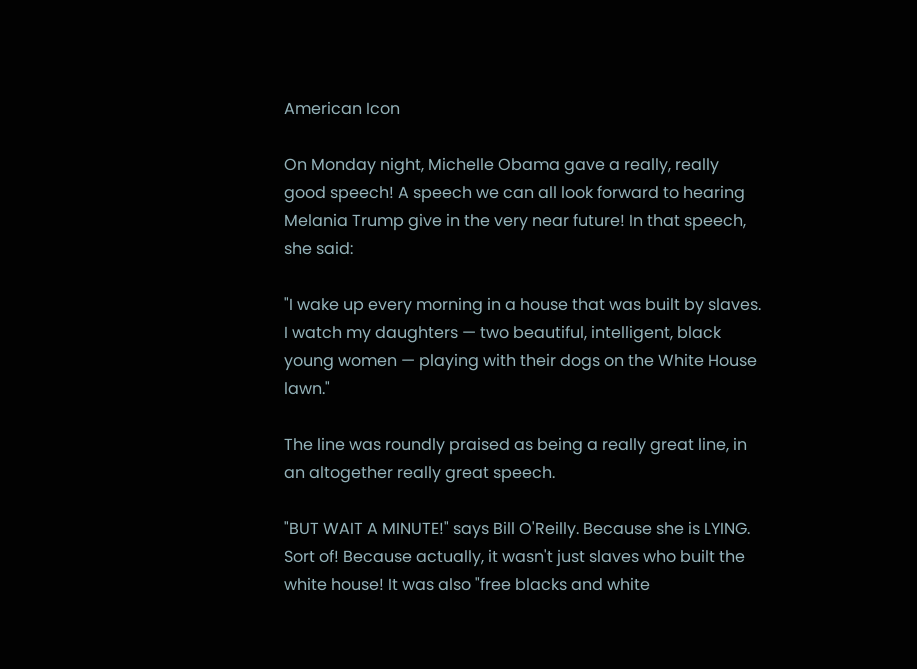American Icon

On Monday night, Michelle Obama gave a really, really good speech! A speech we can all look forward to hearing Melania Trump give in the very near future! In that speech, she said:

"I wake up every morning in a house that was built by slaves. I watch my daughters — two beautiful, intelligent, black young women — playing with their dogs on the White House lawn."

The line was roundly praised as being a really great line, in an altogether really great speech.

"BUT WAIT A MINUTE!" says Bill O'Reilly. Because she is LYING. Sort of! Because actually, it wasn't just slaves who built the white house! It was also "free blacks and white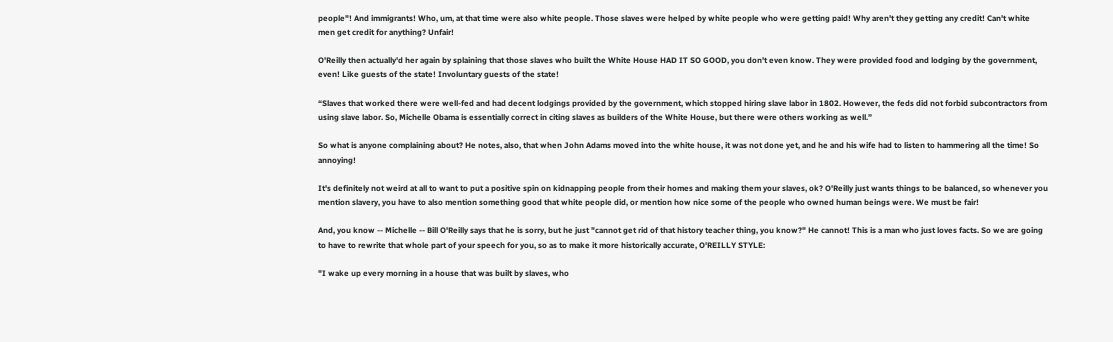people"! And immigrants! Who, um, at that time were also white people. Those slaves were helped by white people who were getting paid! Why aren't they getting any credit! Can't white men get credit for anything? Unfair!

O'Reilly then actually'd her again by splaining that those slaves who built the White House HAD IT SO GOOD, you don't even know. They were provided food and lodging by the government, even! Like guests of the state! Involuntary guests of the state!

“Slaves that worked there were well-fed and had decent lodgings provided by the government, which stopped hiring slave labor in 1802. However, the feds did not forbid subcontractors from using slave labor. So, Michelle Obama is essentially correct in citing slaves as builders of the White House, but there were others working as well.”

So what is anyone complaining about? He notes, also, that when John Adams moved into the white house, it was not done yet, and he and his wife had to listen to hammering all the time! So annoying!

It's definitely not weird at all to want to put a positive spin on kidnapping people from their homes and making them your slaves, ok? O'Reilly just wants things to be balanced, so whenever you mention slavery, you have to also mention something good that white people did, or mention how nice some of the people who owned human beings were. We must be fair!

And, you know -- Michelle -- Bill O'Reilly says that he is sorry, but he just "cannot get rid of that history teacher thing, you know?" He cannot! This is a man who just loves facts. So we are going to have to rewrite that whole part of your speech for you, so as to make it more historically accurate, O'REILLY STYLE:

"I wake up every morning in a house that was built by slaves, who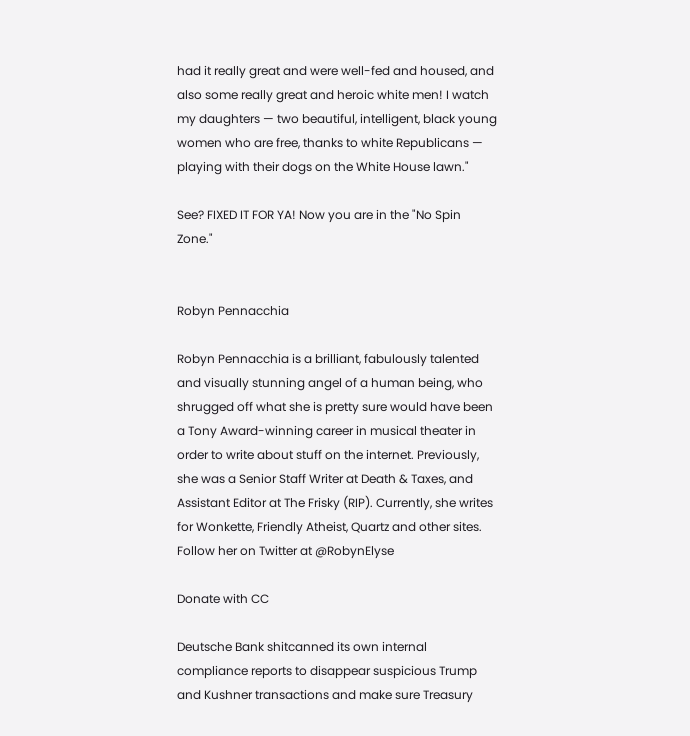had it really great and were well-fed and housed, and also some really great and heroic white men! I watch my daughters — two beautiful, intelligent, black young women who are free, thanks to white Republicans — playing with their dogs on the White House lawn."

See? FIXED IT FOR YA! Now you are in the "No Spin Zone."


Robyn Pennacchia

Robyn Pennacchia is a brilliant, fabulously talented and visually stunning angel of a human being, who shrugged off what she is pretty sure would have been a Tony Award-winning career in musical theater in order to write about stuff on the internet. Previously, she was a Senior Staff Writer at Death & Taxes, and Assistant Editor at The Frisky (RIP). Currently, she writes for Wonkette, Friendly Atheist, Quartz and other sites. Follow her on Twitter at @RobynElyse

Donate with CC

Deutsche Bank shitcanned its own internal compliance reports to disappear suspicious Trump and Kushner transactions and make sure Treasury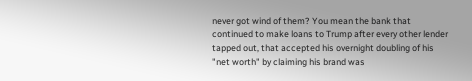never got wind of them? You mean the bank that continued to make loans to Trump after every other lender tapped out, that accepted his overnight doubling of his "net worth" by claiming his brand was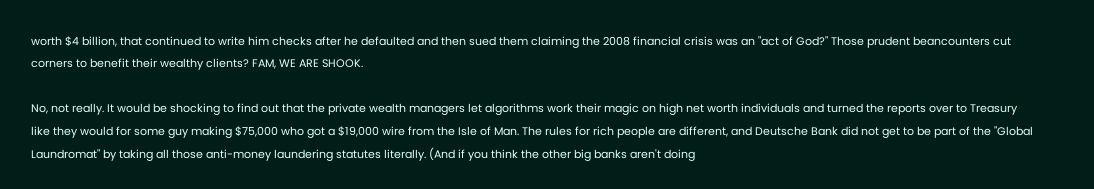worth $4 billion, that continued to write him checks after he defaulted and then sued them claiming the 2008 financial crisis was an "act of God?" Those prudent beancounters cut corners to benefit their wealthy clients? FAM, WE ARE SHOOK.

No, not really. It would be shocking to find out that the private wealth managers let algorithms work their magic on high net worth individuals and turned the reports over to Treasury like they would for some guy making $75,000 who got a $19,000 wire from the Isle of Man. The rules for rich people are different, and Deutsche Bank did not get to be part of the "Global Laundromat" by taking all those anti-money laundering statutes literally. (And if you think the other big banks aren't doing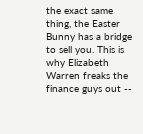the exact same thing, the Easter Bunny has a bridge to sell you. This is why Elizabeth Warren freaks the finance guys out --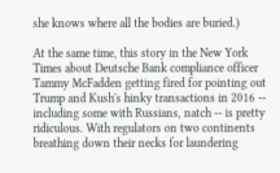she knows where all the bodies are buried.)

At the same time, this story in the New York Times about Deutsche Bank compliance officer Tammy McFadden getting fired for pointing out Trump and Kush's hinky transactions in 2016 -- including some with Russians, natch -- is pretty ridiculous. With regulators on two continents breathing down their necks for laundering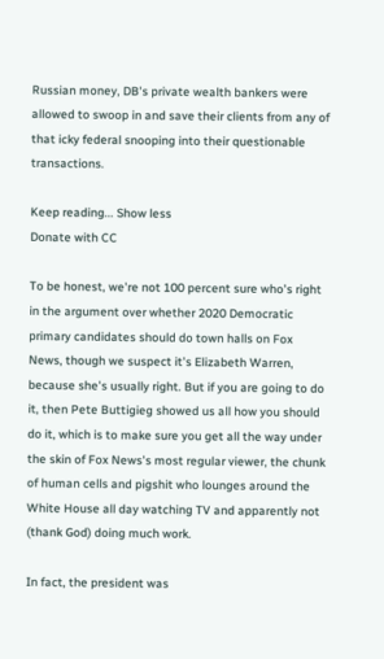Russian money, DB's private wealth bankers were allowed to swoop in and save their clients from any of that icky federal snooping into their questionable transactions.

Keep reading... Show less
Donate with CC

To be honest, we're not 100 percent sure who's right in the argument over whether 2020 Democratic primary candidates should do town halls on Fox News, though we suspect it's Elizabeth Warren, because she's usually right. But if you are going to do it, then Pete Buttigieg showed us all how you should do it, which is to make sure you get all the way under the skin of Fox News's most regular viewer, the chunk of human cells and pigshit who lounges around the White House all day watching TV and apparently not (thank God) doing much work.

In fact, the president was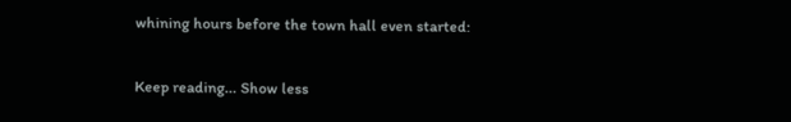whining hours before the town hall even started:

Keep reading... Show less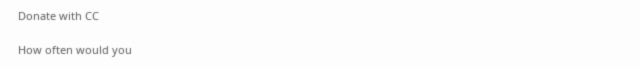Donate with CC

How often would you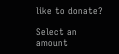like to donate?

Select an amount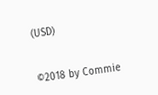(USD)


©2018 by Commie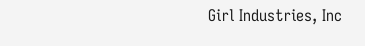Girl Industries, Inc